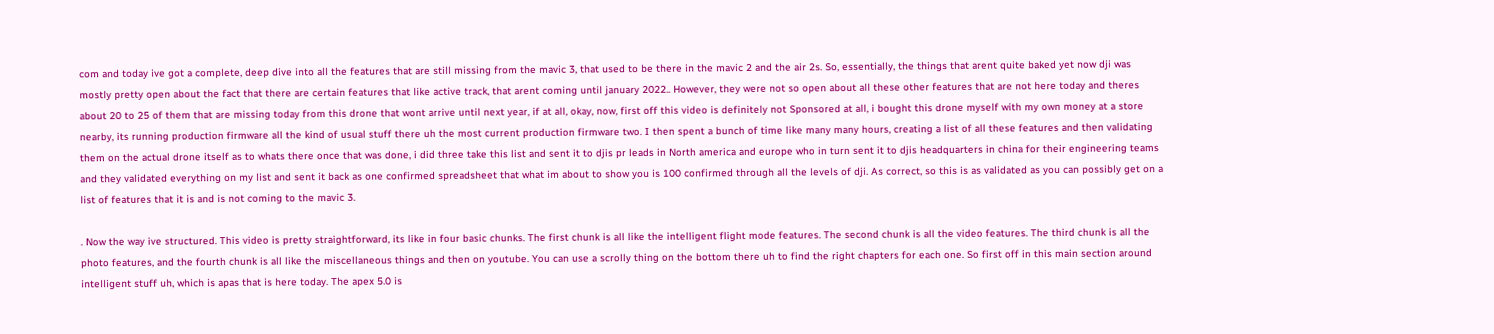com and today ive got a complete, deep dive into all the features that are still missing from the mavic 3, that used to be there in the mavic 2 and the air 2s. So, essentially, the things that arent quite baked yet now dji was mostly pretty open about the fact that there are certain features that like active track, that arent coming until january 2022.. However, they were not so open about all these other features that are not here today and theres about 20 to 25 of them that are missing today from this drone that wont arrive until next year, if at all, okay, now, first off this video is definitely not Sponsored at all, i bought this drone myself with my own money at a store nearby, its running production firmware all the kind of usual stuff there uh the most current production firmware two. I then spent a bunch of time like many many hours, creating a list of all these features and then validating them on the actual drone itself as to whats there once that was done, i did three take this list and sent it to djis pr leads in North america and europe who in turn sent it to djis headquarters in china for their engineering teams and they validated everything on my list and sent it back as one confirmed spreadsheet that what im about to show you is 100 confirmed through all the levels of dji. As correct, so this is as validated as you can possibly get on a list of features that it is and is not coming to the mavic 3.

. Now the way ive structured. This video is pretty straightforward, its like in four basic chunks. The first chunk is all like the intelligent flight mode features. The second chunk is all the video features. The third chunk is all the photo features, and the fourth chunk is all like the miscellaneous things and then on youtube. You can use a scrolly thing on the bottom there uh to find the right chapters for each one. So first off in this main section around intelligent stuff uh, which is apas that is here today. The apex 5.0 is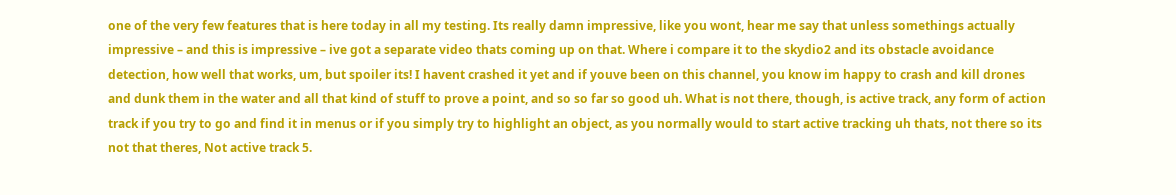one of the very few features that is here today in all my testing. Its really damn impressive, like you wont, hear me say that unless somethings actually impressive – and this is impressive – ive got a separate video thats coming up on that. Where i compare it to the skydio2 and its obstacle avoidance detection, how well that works, um, but spoiler its! I havent crashed it yet and if youve been on this channel, you know im happy to crash and kill drones and dunk them in the water and all that kind of stuff to prove a point, and so so far so good uh. What is not there, though, is active track, any form of action track if you try to go and find it in menus or if you simply try to highlight an object, as you normally would to start active tracking uh thats, not there so its not that theres, Not active track 5.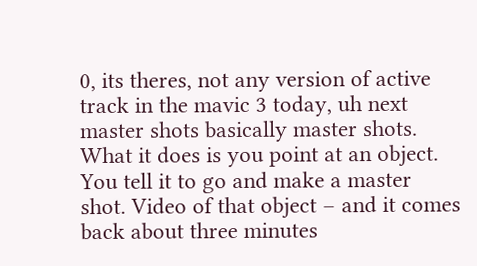0, its theres, not any version of active track in the mavic 3 today, uh next master shots basically master shots. What it does is you point at an object. You tell it to go and make a master shot. Video of that object – and it comes back about three minutes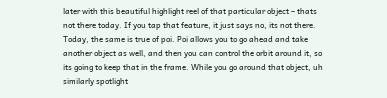later with this beautiful highlight reel of that particular object – thats not there today. If you tap that feature, it just says no, its not there. Today, the same is true of poi. Poi allows you to go ahead and take another object as well, and then you can control the orbit around it, so its going to keep that in the frame. While you go around that object, uh similarly spotlight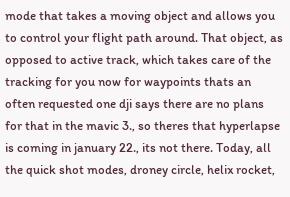mode that takes a moving object and allows you to control your flight path around. That object, as opposed to active track, which takes care of the tracking for you now for waypoints thats an often requested one dji says there are no plans for that in the mavic 3., so theres that hyperlapse is coming in january 22., its not there. Today, all the quick shot modes, droney circle, helix rocket,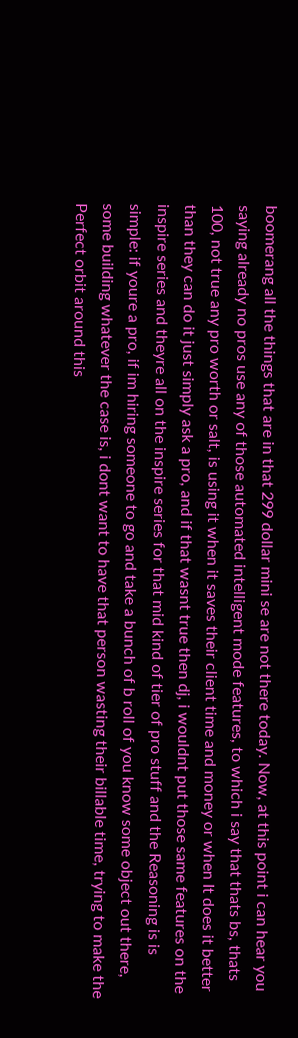boomerang all the things that are in that 299 dollar mini se are not there today. Now, at this point i can hear you saying already no pros use any of those automated intelligent mode features, to which i say that thats bs, thats 100, not true any pro worth or salt, is using it when it saves their client time and money or when It does it better than they can do it just simply ask a pro, and if that wasnt true then dj, i wouldnt put those same features on the inspire series and theyre all on the inspire series for that mid kind of tier of pro stuff and the Reasoning is is simple: if youre a pro, if im hiring someone to go and take a bunch of b roll of you know some object out there, some building whatever the case is, i dont want to have that person wasting their billable time, trying to make the Perfect orbit around this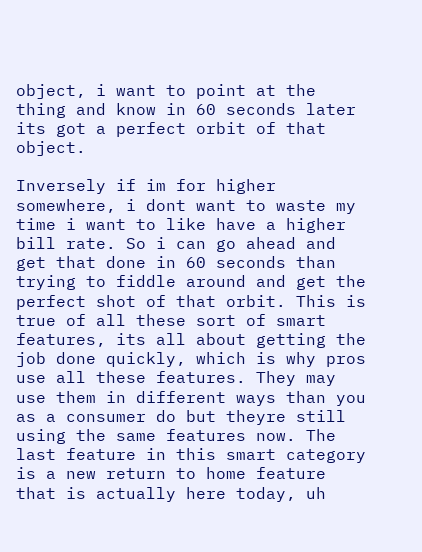object, i want to point at the thing and know in 60 seconds later its got a perfect orbit of that object.

Inversely if im for higher somewhere, i dont want to waste my time i want to like have a higher bill rate. So i can go ahead and get that done in 60 seconds than trying to fiddle around and get the perfect shot of that orbit. This is true of all these sort of smart features, its all about getting the job done quickly, which is why pros use all these features. They may use them in different ways than you as a consumer do but theyre still using the same features now. The last feature in this smart category is a new return to home feature that is actually here today, uh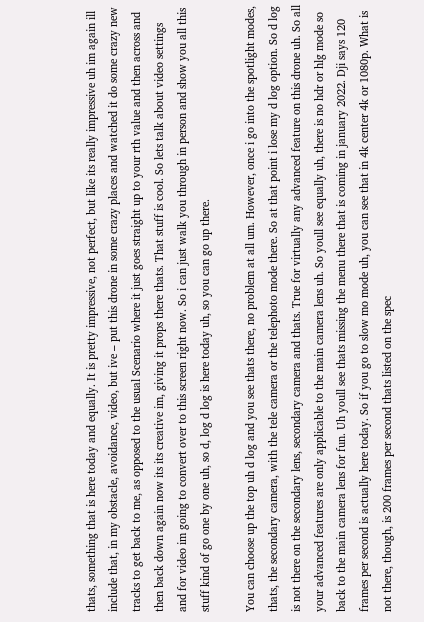thats, something that is here today and equally. It is pretty impressive, not perfect, but like its really impressive uh im again ill include that, in my obstacle, avoidance, video, but ive – put this drone in some crazy places and watched it do some crazy new tracks to get back to me, as opposed to the usual Scenario where it just goes straight up to your rth value and then across and then back down again now its its creative im, giving it props there thats. That stuff is cool. So lets talk about video settings and for video im going to convert over to this screen right now. So i can just walk you through in person and show you all this stuff kind of go one by one uh, so d, log d log is here today uh, so you can go up there.

You can choose up the top uh d log and you see thats there, no problem at all um. However, once i go into the spotlight modes, thats, the secondary camera, with the tele camera or the telephoto mode there. So at that point i lose my d log option. So d log is not there on the secondary lens, secondary camera and thats. True for virtually any advanced feature on this drone uh. So all your advanced features are only applicable to the main camera lens uh. So youll see equally uh, there is no hdr or hlg mode so back to the main camera lens for fun. Uh youll see thats missing the menu there that is coming in january 2022. Dji says 120 frames per second is actually here today. So if you go to slow mo mode uh, you can see that in 4k center 4k or 1080p. What is not there, though, is 200 frames per second thats listed on the spec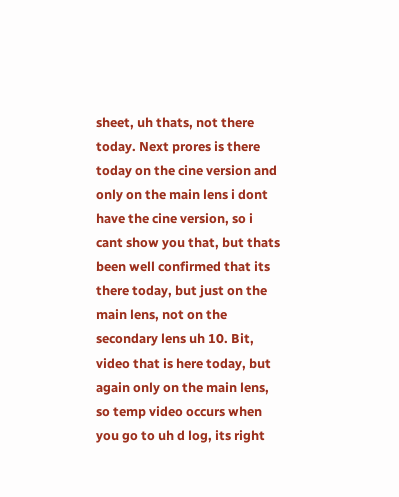sheet, uh thats, not there today. Next prores is there today on the cine version and only on the main lens i dont have the cine version, so i cant show you that, but thats been well confirmed that its there today, but just on the main lens, not on the secondary lens uh 10. Bit, video that is here today, but again only on the main lens, so temp video occurs when you go to uh d log, its right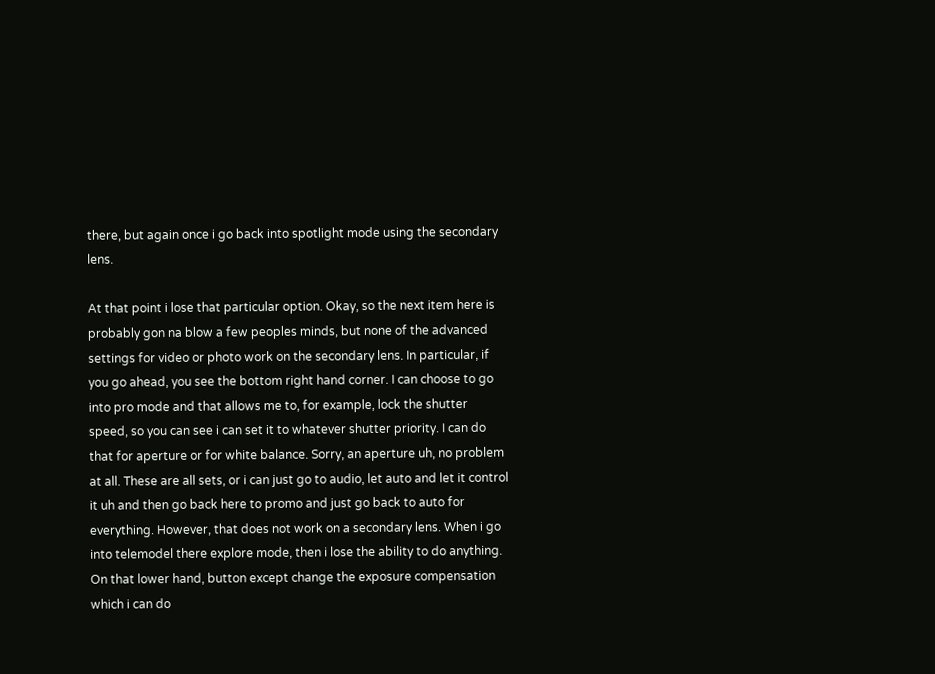there, but again once i go back into spotlight mode using the secondary lens.

At that point i lose that particular option. Okay, so the next item here is probably gon na blow a few peoples minds, but none of the advanced settings for video or photo work on the secondary lens. In particular, if you go ahead, you see the bottom right hand corner. I can choose to go into pro mode and that allows me to, for example, lock the shutter speed, so you can see i can set it to whatever shutter priority. I can do that for aperture or for white balance. Sorry, an aperture uh, no problem at all. These are all sets, or i can just go to audio, let auto and let it control it uh and then go back here to promo and just go back to auto for everything. However, that does not work on a secondary lens. When i go into telemodel there explore mode, then i lose the ability to do anything. On that lower hand, button except change the exposure compensation which i can do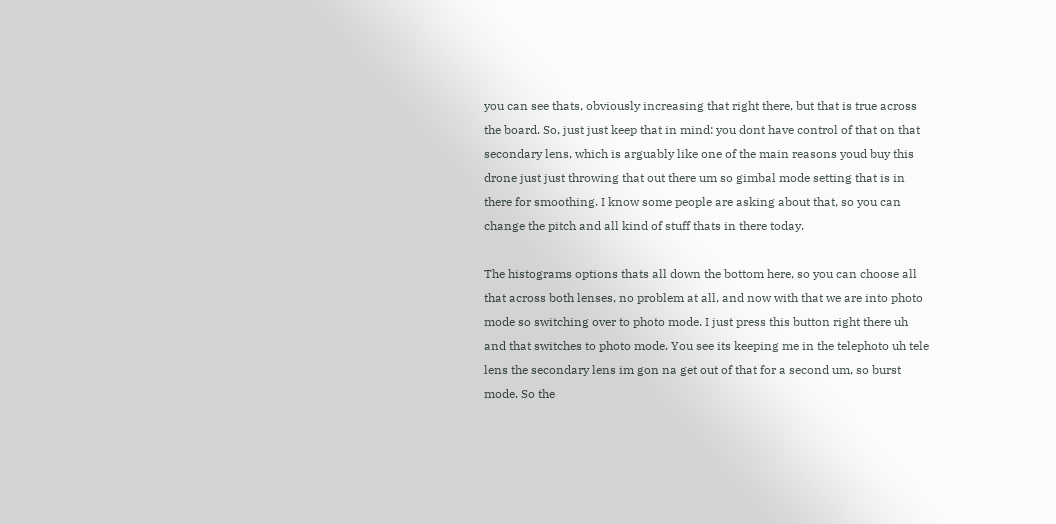you can see thats, obviously increasing that right there, but that is true across the board. So, just just keep that in mind: you dont have control of that on that secondary lens, which is arguably like one of the main reasons youd buy this drone just just throwing that out there um so gimbal mode setting that is in there for smoothing. I know some people are asking about that, so you can change the pitch and all kind of stuff thats in there today.

The histograms options thats all down the bottom here, so you can choose all that across both lenses, no problem at all, and now with that we are into photo mode so switching over to photo mode. I just press this button right there uh and that switches to photo mode. You see its keeping me in the telephoto uh tele lens the secondary lens im gon na get out of that for a second um, so burst mode. So the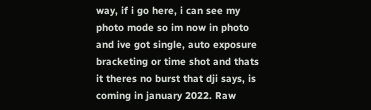way, if i go here, i can see my photo mode so im now in photo and ive got single, auto exposure bracketing or time shot and thats it theres no burst that dji says, is coming in january 2022. Raw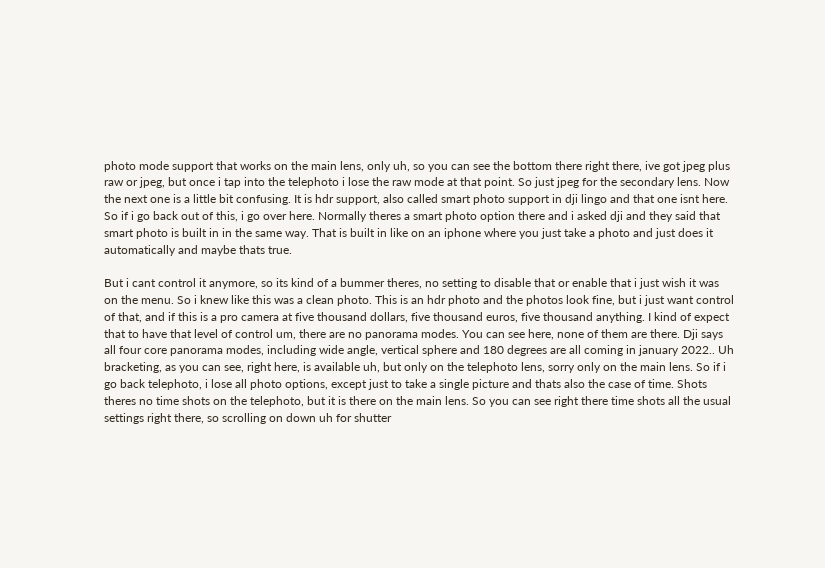photo mode support that works on the main lens, only uh, so you can see the bottom there right there, ive got jpeg plus raw or jpeg, but once i tap into the telephoto i lose the raw mode at that point. So just jpeg for the secondary lens. Now the next one is a little bit confusing. It is hdr support, also called smart photo support in dji lingo and that one isnt here. So if i go back out of this, i go over here. Normally theres a smart photo option there and i asked dji and they said that smart photo is built in in the same way. That is built in like on an iphone where you just take a photo and just does it automatically and maybe thats true.

But i cant control it anymore, so its kind of a bummer theres, no setting to disable that or enable that i just wish it was on the menu. So i knew like this was a clean photo. This is an hdr photo and the photos look fine, but i just want control of that, and if this is a pro camera at five thousand dollars, five thousand euros, five thousand anything. I kind of expect that to have that level of control um, there are no panorama modes. You can see here, none of them are there. Dji says all four core panorama modes, including wide angle, vertical sphere and 180 degrees are all coming in january 2022.. Uh bracketing, as you can see, right here, is available uh, but only on the telephoto lens, sorry only on the main lens. So if i go back telephoto, i lose all photo options, except just to take a single picture and thats also the case of time. Shots theres no time shots on the telephoto, but it is there on the main lens. So you can see right there time shots all the usual settings right there, so scrolling on down uh for shutter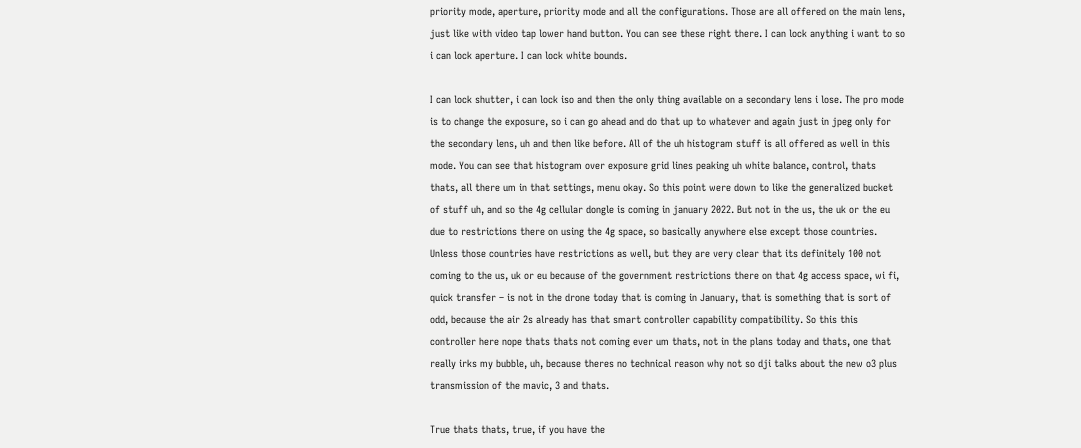priority mode, aperture, priority mode and all the configurations. Those are all offered on the main lens, just like with video tap lower hand button. You can see these right there. I can lock anything i want to so i can lock aperture. I can lock white bounds.

I can lock shutter, i can lock iso and then the only thing available on a secondary lens i lose. The pro mode is to change the exposure, so i can go ahead and do that up to whatever and again just in jpeg only for the secondary lens, uh and then like before. All of the uh histogram stuff is all offered as well in this mode. You can see that histogram over exposure grid lines peaking uh white balance, control, thats thats, all there um in that settings, menu okay. So this point were down to like the generalized bucket of stuff uh, and so the 4g cellular dongle is coming in january 2022. But not in the us, the uk or the eu due to restrictions there on using the 4g space, so basically anywhere else except those countries. Unless those countries have restrictions as well, but they are very clear that its definitely 100 not coming to the us, uk or eu because of the government restrictions there on that 4g access space, wi fi, quick transfer – is not in the drone today that is coming in January, that is something that is sort of odd, because the air 2s already has that smart controller capability compatibility. So this this controller here nope thats thats not coming ever um thats, not in the plans today and thats, one that really irks my bubble, uh, because theres no technical reason why not so dji talks about the new o3 plus transmission of the mavic, 3 and thats.

True thats thats, true, if you have the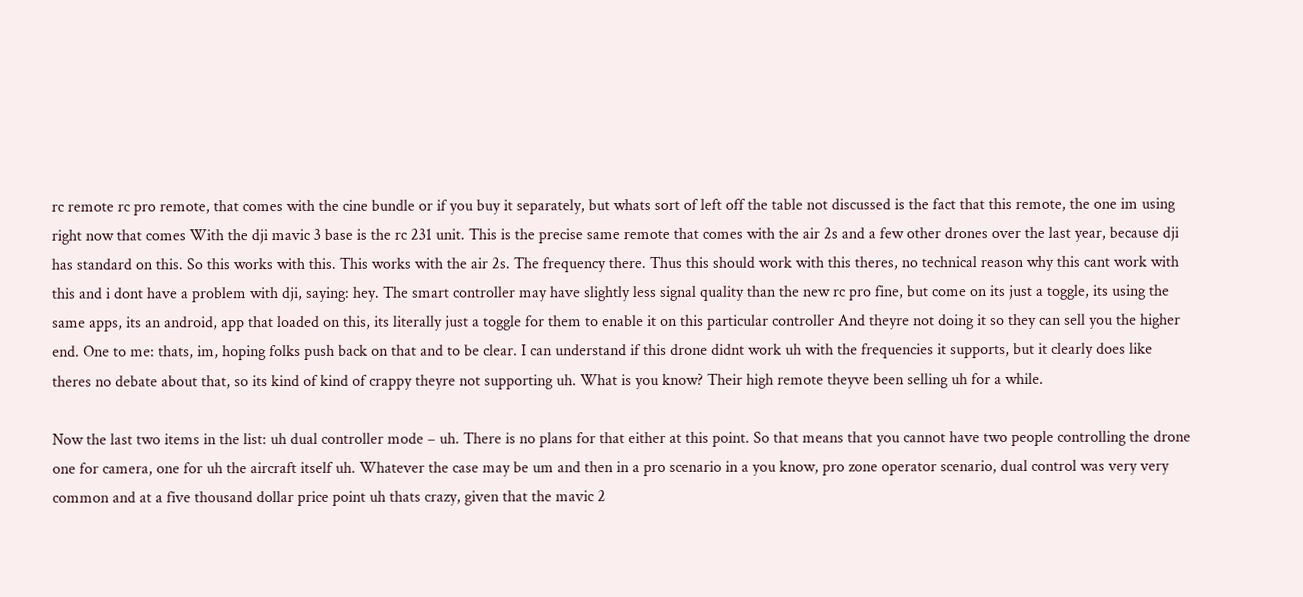rc remote rc pro remote, that comes with the cine bundle or if you buy it separately, but whats sort of left off the table not discussed is the fact that this remote, the one im using right now that comes With the dji mavic 3 base is the rc 231 unit. This is the precise same remote that comes with the air 2s and a few other drones over the last year, because dji has standard on this. So this works with this. This works with the air 2s. The frequency there. Thus this should work with this theres, no technical reason why this cant work with this and i dont have a problem with dji, saying: hey. The smart controller may have slightly less signal quality than the new rc pro fine, but come on its just a toggle, its using the same apps, its an android, app that loaded on this, its literally just a toggle for them to enable it on this particular controller And theyre not doing it so they can sell you the higher end. One to me: thats, im, hoping folks push back on that and to be clear. I can understand if this drone didnt work uh with the frequencies it supports, but it clearly does like theres no debate about that, so its kind of kind of crappy theyre not supporting uh. What is you know? Their high remote theyve been selling uh for a while.

Now the last two items in the list: uh dual controller mode – uh. There is no plans for that either at this point. So that means that you cannot have two people controlling the drone one for camera, one for uh the aircraft itself uh. Whatever the case may be um and then in a pro scenario in a you know, pro zone operator scenario, dual control was very very common and at a five thousand dollar price point uh thats crazy, given that the mavic 2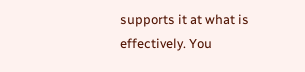supports it at what is effectively. You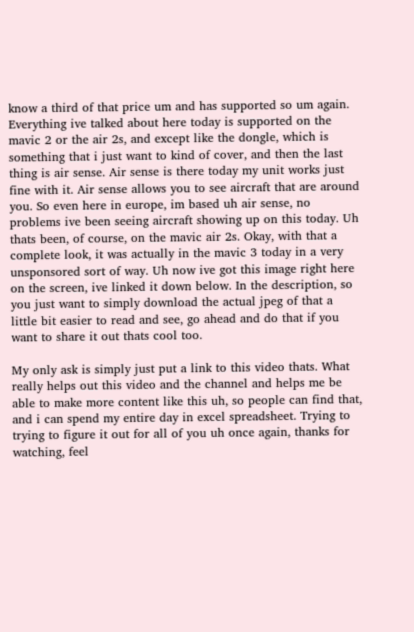know a third of that price um and has supported so um again. Everything ive talked about here today is supported on the mavic 2 or the air 2s, and except like the dongle, which is something that i just want to kind of cover, and then the last thing is air sense. Air sense is there today my unit works just fine with it. Air sense allows you to see aircraft that are around you. So even here in europe, im based uh air sense, no problems ive been seeing aircraft showing up on this today. Uh thats been, of course, on the mavic air 2s. Okay, with that a complete look, it was actually in the mavic 3 today in a very unsponsored sort of way. Uh now ive got this image right here on the screen, ive linked it down below. In the description, so you just want to simply download the actual jpeg of that a little bit easier to read and see, go ahead and do that if you want to share it out thats cool too.

My only ask is simply just put a link to this video thats. What really helps out this video and the channel and helps me be able to make more content like this uh, so people can find that, and i can spend my entire day in excel spreadsheet. Trying to trying to figure it out for all of you uh once again, thanks for watching, feel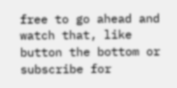free to go ahead and watch that, like button the bottom or subscribe for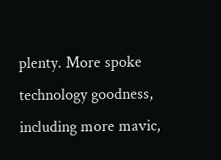plenty. More spoke technology goodness, including more mavic,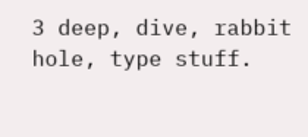3 deep, dive, rabbit hole, type stuff.